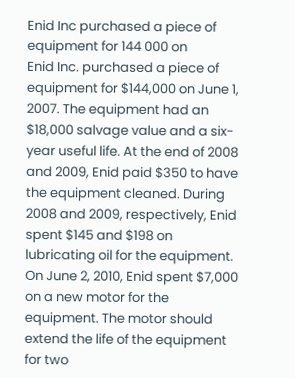Enid Inc purchased a piece of equipment for 144 000 on
Enid Inc. purchased a piece of equipment for $144,000 on June 1, 2007. The equipment had an $18,000 salvage value and a six-year useful life. At the end of 2008 and 2009, Enid paid $350 to have the equipment cleaned. During 2008 and 2009, respectively, Enid spent $145 and $198 on lubricating oil for the equipment. On June 2, 2010, Enid spent $7,000 on a new motor for the equipment. The motor should extend the life of the equipment for two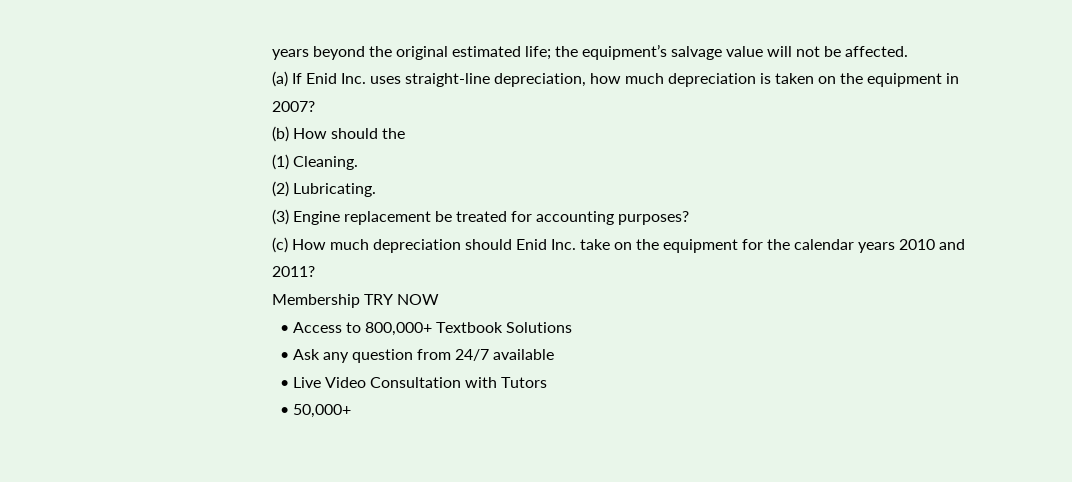years beyond the original estimated life; the equipment’s salvage value will not be affected.
(a) If Enid Inc. uses straight-line depreciation, how much depreciation is taken on the equipment in 2007?
(b) How should the
(1) Cleaning.
(2) Lubricating.
(3) Engine replacement be treated for accounting purposes?
(c) How much depreciation should Enid Inc. take on the equipment for the calendar years 2010 and 2011?
Membership TRY NOW
  • Access to 800,000+ Textbook Solutions
  • Ask any question from 24/7 available
  • Live Video Consultation with Tutors
  • 50,000+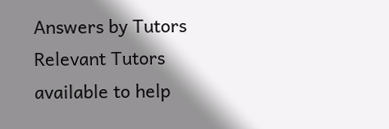Answers by Tutors
Relevant Tutors available to help